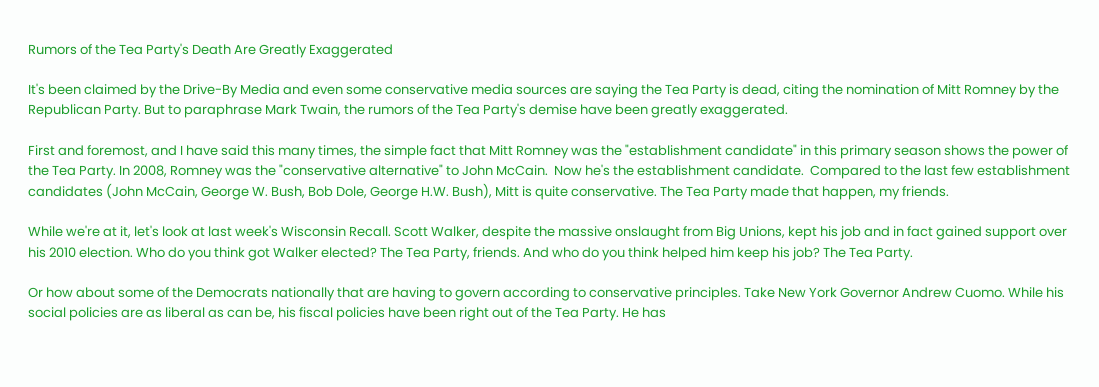Rumors of the Tea Party's Death Are Greatly Exaggerated

It's been claimed by the Drive-By Media and even some conservative media sources are saying the Tea Party is dead, citing the nomination of Mitt Romney by the Republican Party. But to paraphrase Mark Twain, the rumors of the Tea Party's demise have been greatly exaggerated.

First and foremost, and I have said this many times, the simple fact that Mitt Romney was the "establishment candidate" in this primary season shows the power of the Tea Party. In 2008, Romney was the "conservative alternative" to John McCain.  Now he's the establishment candidate.  Compared to the last few establishment candidates (John McCain, George W. Bush, Bob Dole, George H.W. Bush), Mitt is quite conservative. The Tea Party made that happen, my friends.

While we're at it, let's look at last week's Wisconsin Recall. Scott Walker, despite the massive onslaught from Big Unions, kept his job and in fact gained support over his 2010 election. Who do you think got Walker elected? The Tea Party, friends. And who do you think helped him keep his job? The Tea Party.

Or how about some of the Democrats nationally that are having to govern according to conservative principles. Take New York Governor Andrew Cuomo. While his social policies are as liberal as can be, his fiscal policies have been right out of the Tea Party. He has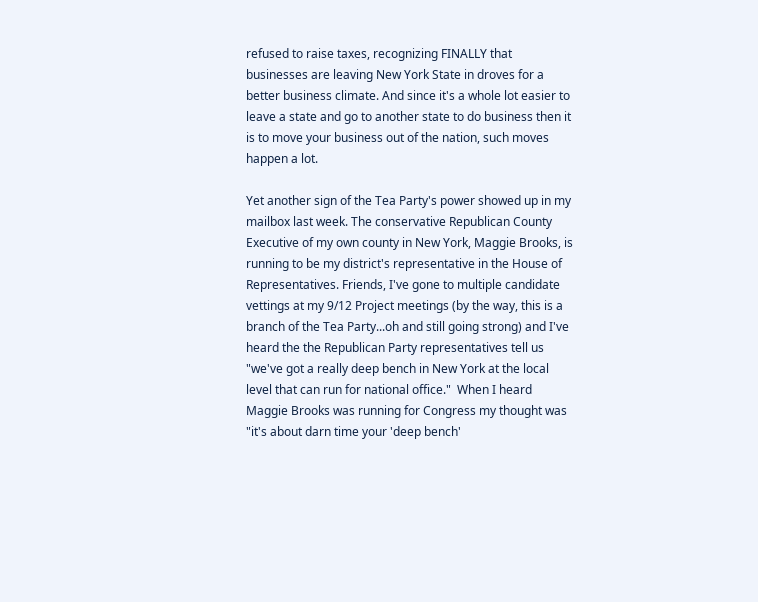refused to raise taxes, recognizing FINALLY that businesses are leaving New York State in droves for a better business climate. And since it's a whole lot easier to leave a state and go to another state to do business then it is to move your business out of the nation, such moves happen a lot.

Yet another sign of the Tea Party's power showed up in my mailbox last week. The conservative Republican County Executive of my own county in New York, Maggie Brooks, is running to be my district's representative in the House of Representatives. Friends, I've gone to multiple candidate vettings at my 9/12 Project meetings (by the way, this is a branch of the Tea Party...oh and still going strong) and I've heard the the Republican Party representatives tell us "we've got a really deep bench in New York at the local level that can run for national office."  When I heard Maggie Brooks was running for Congress my thought was "it's about darn time your 'deep bench'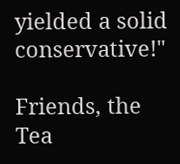yielded a solid conservative!"

Friends, the Tea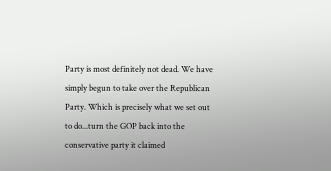Party is most definitely not dead. We have simply begun to take over the Republican Party. Which is precisely what we set out to do...turn the GOP back into the conservative party it claimed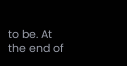to be. At the end of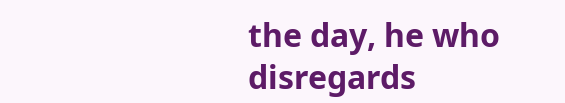the day, he who disregards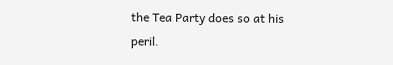the Tea Party does so at his peril.